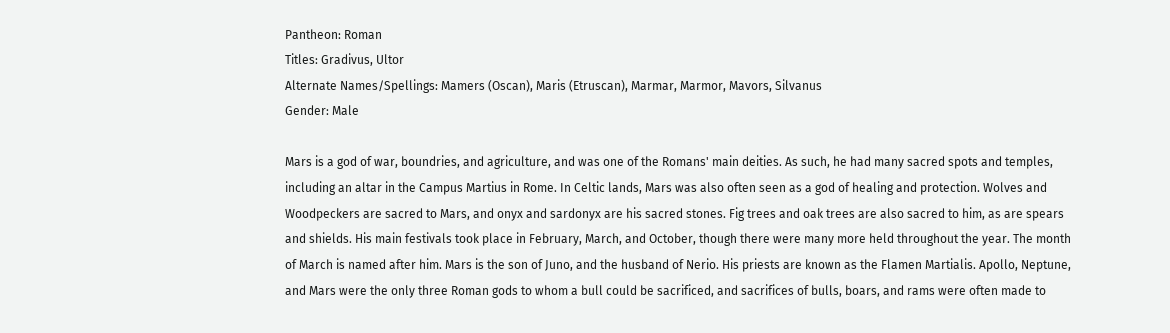Pantheon: Roman
Titles: Gradivus, Ultor
Alternate Names/Spellings: Mamers (Oscan), Maris (Etruscan), Marmar, Marmor, Mavors, Silvanus
Gender: Male

Mars is a god of war, boundries, and agriculture, and was one of the Romans' main deities. As such, he had many sacred spots and temples, including an altar in the Campus Martius in Rome. In Celtic lands, Mars was also often seen as a god of healing and protection. Wolves and Woodpeckers are sacred to Mars, and onyx and sardonyx are his sacred stones. Fig trees and oak trees are also sacred to him, as are spears and shields. His main festivals took place in February, March, and October, though there were many more held throughout the year. The month of March is named after him. Mars is the son of Juno, and the husband of Nerio. His priests are known as the Flamen Martialis. Apollo, Neptune, and Mars were the only three Roman gods to whom a bull could be sacrificed, and sacrifices of bulls, boars, and rams were often made to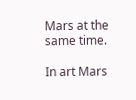Mars at the same time.

In art Mars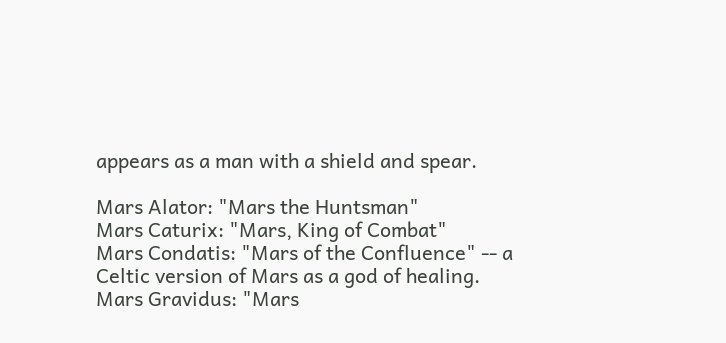appears as a man with a shield and spear.

Mars Alator: "Mars the Huntsman"
Mars Caturix: "Mars, King of Combat"
Mars Condatis: "Mars of the Confluence" -- a Celtic version of Mars as a god of healing.
Mars Gravidus: "Mars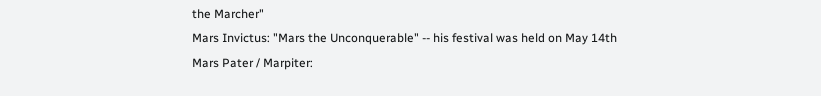the Marcher"
Mars Invictus: "Mars the Unconquerable" -- his festival was held on May 14th
Mars Pater / Marpiter: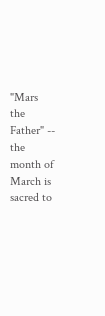"Mars the Father" -- the month of March is sacred to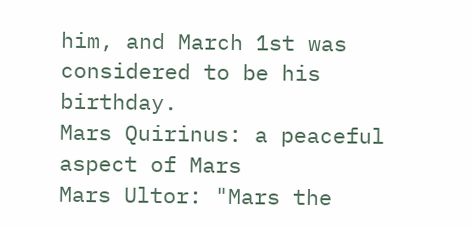him, and March 1st was considered to be his birthday.
Mars Quirinus: a peaceful aspect of Mars
Mars Ultor: "Mars the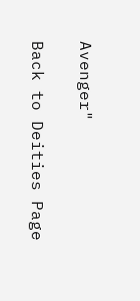Avenger"

Back to Deities Page